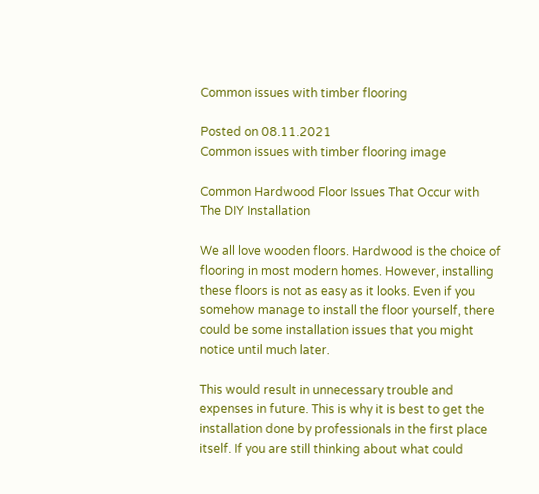Common issues with timber flooring

Posted on 08.11.2021
Common issues with timber flooring image

Common Hardwood Floor Issues That Occur with The DIY Installation

We all love wooden floors. Hardwood is the choice of flooring in most modern homes. However, installing these floors is not as easy as it looks. Even if you somehow manage to install the floor yourself, there could be some installation issues that you might notice until much later.

This would result in unnecessary trouble and expenses in future. This is why it is best to get the installation done by professionals in the first place itself. If you are still thinking about what could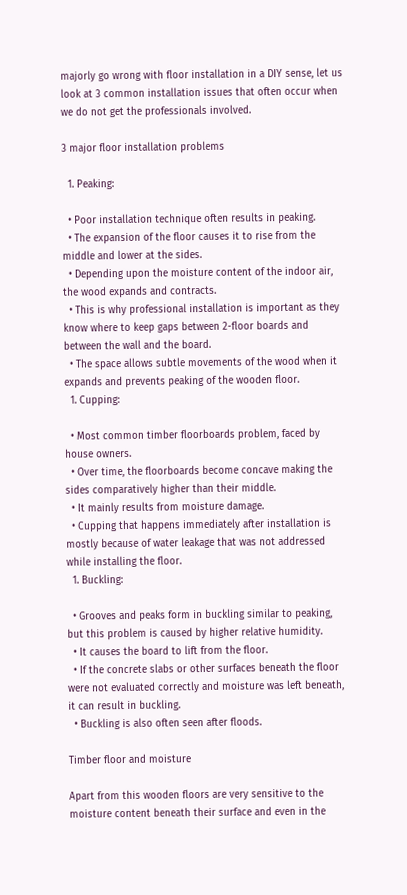majorly go wrong with floor installation in a DIY sense, let us look at 3 common installation issues that often occur when we do not get the professionals involved.

3 major floor installation problems

  1. Peaking:

  • Poor installation technique often results in peaking.
  • The expansion of the floor causes it to rise from the middle and lower at the sides.
  • Depending upon the moisture content of the indoor air, the wood expands and contracts.
  • This is why professional installation is important as they know where to keep gaps between 2-floor boards and between the wall and the board.
  • The space allows subtle movements of the wood when it expands and prevents peaking of the wooden floor.
  1. Cupping:

  • Most common timber floorboards problem, faced by house owners.
  • Over time, the floorboards become concave making the sides comparatively higher than their middle.
  • It mainly results from moisture damage.
  • Cupping that happens immediately after installation is mostly because of water leakage that was not addressed while installing the floor.
  1. Buckling:

  • Grooves and peaks form in buckling similar to peaking, but this problem is caused by higher relative humidity.
  • It causes the board to lift from the floor.
  • If the concrete slabs or other surfaces beneath the floor were not evaluated correctly and moisture was left beneath, it can result in buckling.
  • Buckling is also often seen after floods.

Timber floor and moisture

Apart from this wooden floors are very sensitive to the moisture content beneath their surface and even in the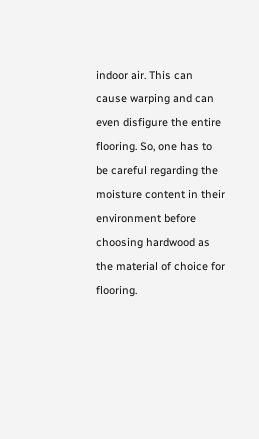indoor air. This can cause warping and can even disfigure the entire flooring. So, one has to be careful regarding the moisture content in their environment before choosing hardwood as the material of choice for flooring.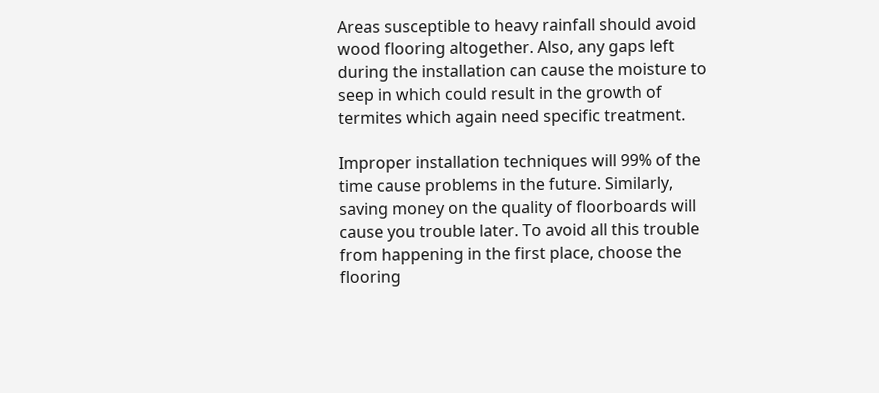Areas susceptible to heavy rainfall should avoid wood flooring altogether. Also, any gaps left during the installation can cause the moisture to seep in which could result in the growth of termites which again need specific treatment.

Improper installation techniques will 99% of the time cause problems in the future. Similarly, saving money on the quality of floorboards will cause you trouble later. To avoid all this trouble from happening in the first place, choose the flooring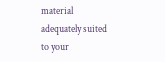material adequately suited to your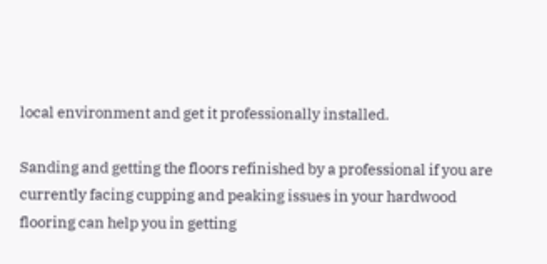local environment and get it professionally installed.

Sanding and getting the floors refinished by a professional if you are currently facing cupping and peaking issues in your hardwood flooring can help you in getting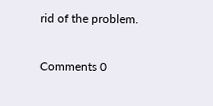rid of the problem.

Comments 0